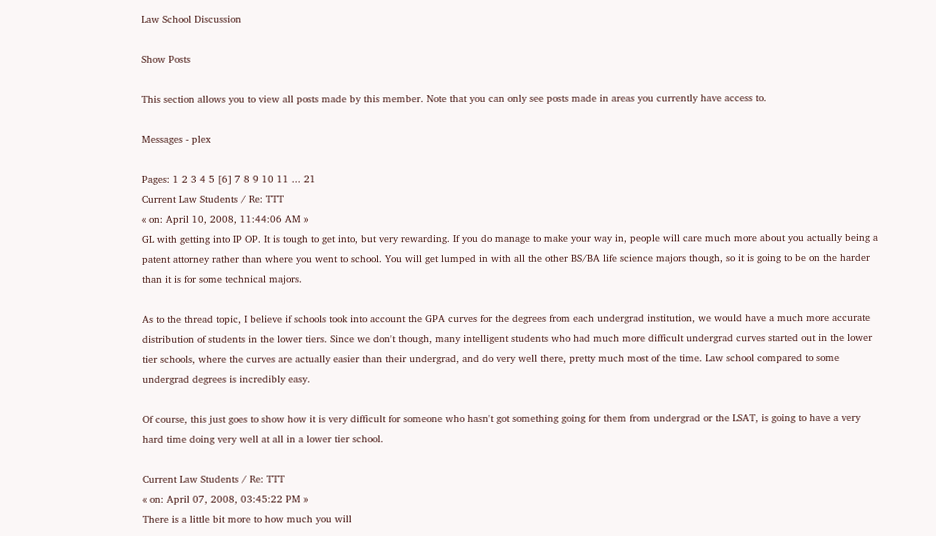Law School Discussion

Show Posts

This section allows you to view all posts made by this member. Note that you can only see posts made in areas you currently have access to.

Messages - plex

Pages: 1 2 3 4 5 [6] 7 8 9 10 11 ... 21
Current Law Students / Re: TTT
« on: April 10, 2008, 11:44:06 AM »
GL with getting into IP OP. It is tough to get into, but very rewarding. If you do manage to make your way in, people will care much more about you actually being a patent attorney rather than where you went to school. You will get lumped in with all the other BS/BA life science majors though, so it is going to be on the harder than it is for some technical majors.

As to the thread topic, I believe if schools took into account the GPA curves for the degrees from each undergrad institution, we would have a much more accurate distribution of students in the lower tiers. Since we don't though, many intelligent students who had much more difficult undergrad curves started out in the lower tier schools, where the curves are actually easier than their undergrad, and do very well there, pretty much most of the time. Law school compared to some undergrad degrees is incredibly easy.

Of course, this just goes to show how it is very difficult for someone who hasn't got something going for them from undergrad or the LSAT, is going to have a very hard time doing very well at all in a lower tier school.

Current Law Students / Re: TTT
« on: April 07, 2008, 03:45:22 PM »
There is a little bit more to how much you will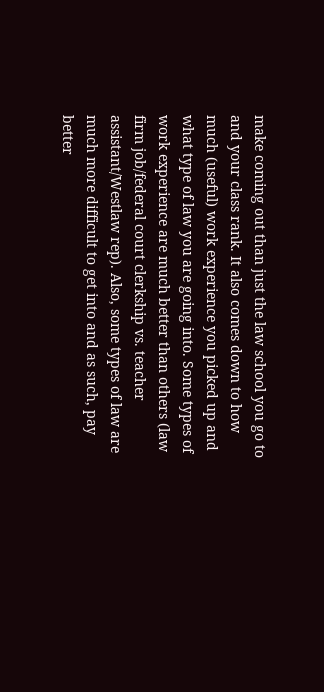make coming out than just the law school you go to and your class rank. It also comes down to how much (useful) work experience you picked up and what type of law you are going into. Some types of work experience are much better than others (law firm job/federal court clerkship vs. teacher assistant/Westlaw rep). Also, some types of law are much more difficult to get into and as such, pay better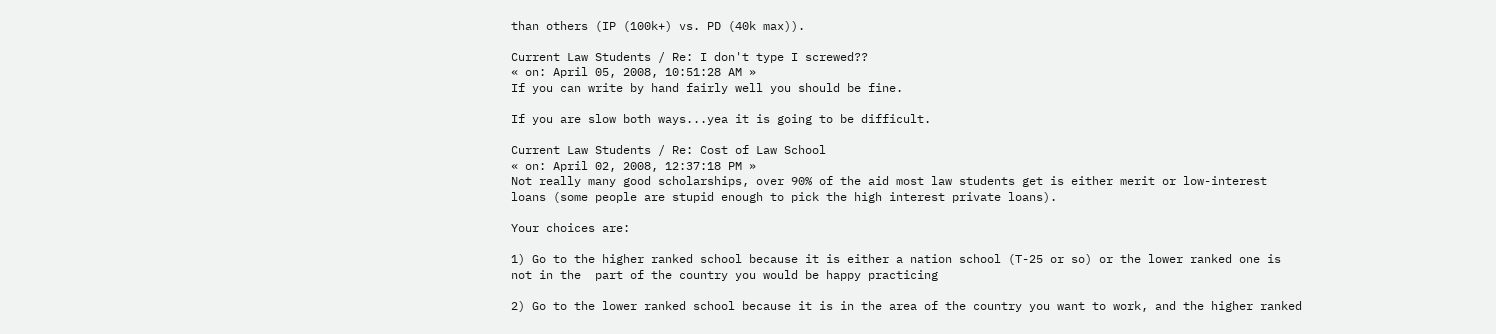than others (IP (100k+) vs. PD (40k max)).

Current Law Students / Re: I don't type I screwed??
« on: April 05, 2008, 10:51:28 AM »
If you can write by hand fairly well you should be fine.

If you are slow both ways...yea it is going to be difficult.

Current Law Students / Re: Cost of Law School
« on: April 02, 2008, 12:37:18 PM »
Not really many good scholarships, over 90% of the aid most law students get is either merit or low-interest loans (some people are stupid enough to pick the high interest private loans).

Your choices are:

1) Go to the higher ranked school because it is either a nation school (T-25 or so) or the lower ranked one is not in the  part of the country you would be happy practicing

2) Go to the lower ranked school because it is in the area of the country you want to work, and the higher ranked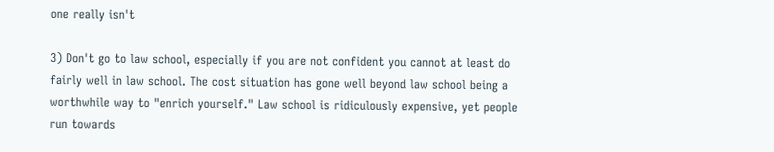one really isn't

3) Don't go to law school, especially if you are not confident you cannot at least do fairly well in law school. The cost situation has gone well beyond law school being a worthwhile way to "enrich yourself." Law school is ridiculously expensive, yet people run towards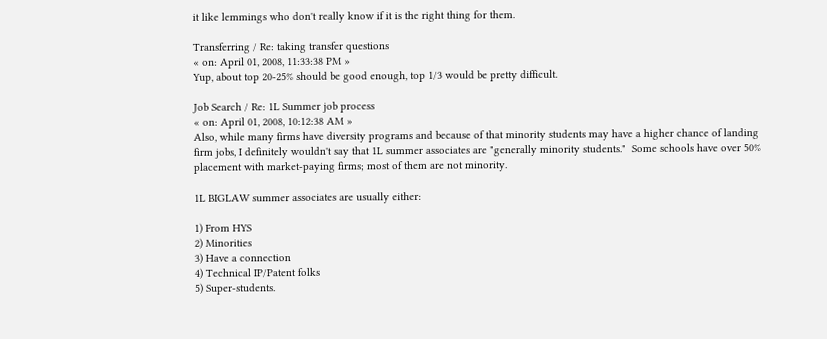it like lemmings who don't really know if it is the right thing for them.

Transferring / Re: taking transfer questions
« on: April 01, 2008, 11:33:38 PM »
Yup, about top 20-25% should be good enough, top 1/3 would be pretty difficult.

Job Search / Re: 1L Summer job process
« on: April 01, 2008, 10:12:38 AM »
Also, while many firms have diversity programs and because of that minority students may have a higher chance of landing firm jobs, I definitely wouldn't say that 1L summer associates are "generally minority students."  Some schools have over 50% placement with market-paying firms; most of them are not minority.

1L BIGLAW summer associates are usually either:

1) From HYS
2) Minorities
3) Have a connection
4) Technical IP/Patent folks
5) Super-students.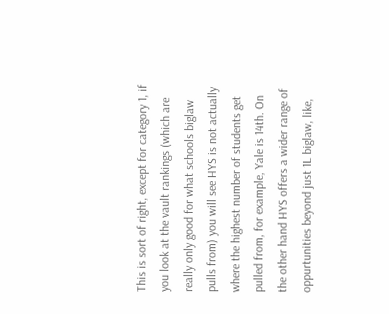This is sort of right, except for category 1, if you look at the vault rankings (which are really only good for what schools biglaw pulls from) you will see HYS is not actually where the highest number of students get pulled from, for example, Yale is 14th. On the other hand HYS offers a wider range of oppurtunities beyond just 1L biglaw, like,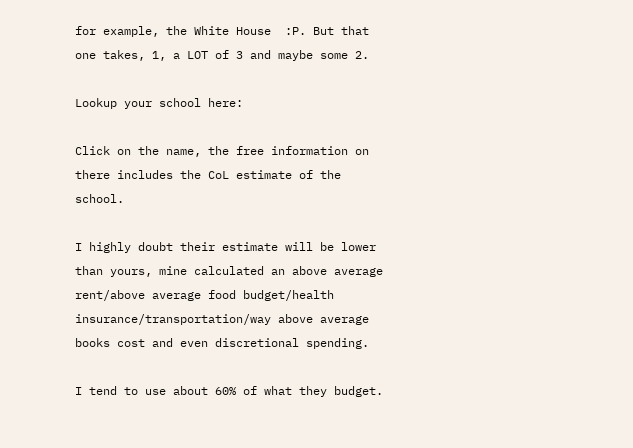for example, the White House  :P. But that one takes, 1, a LOT of 3 and maybe some 2.

Lookup your school here:

Click on the name, the free information on there includes the CoL estimate of the school.

I highly doubt their estimate will be lower than yours, mine calculated an above average rent/above average food budget/health insurance/transportation/way above average books cost and even discretional spending.

I tend to use about 60% of what they budget.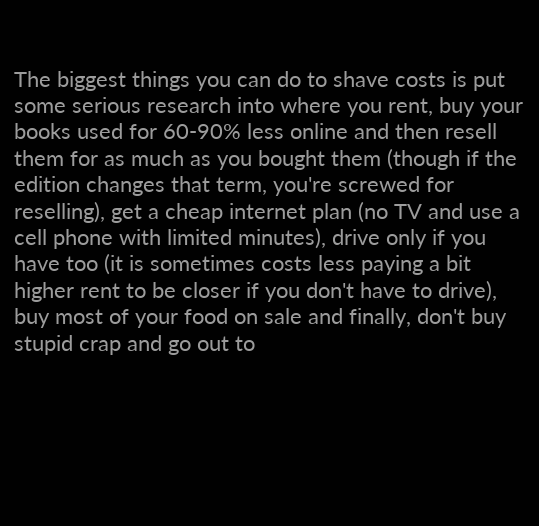The biggest things you can do to shave costs is put some serious research into where you rent, buy your books used for 60-90% less online and then resell them for as much as you bought them (though if the edition changes that term, you're screwed for reselling), get a cheap internet plan (no TV and use a cell phone with limited minutes), drive only if you have too (it is sometimes costs less paying a bit higher rent to be closer if you don't have to drive), buy most of your food on sale and finally, don't buy stupid crap and go out to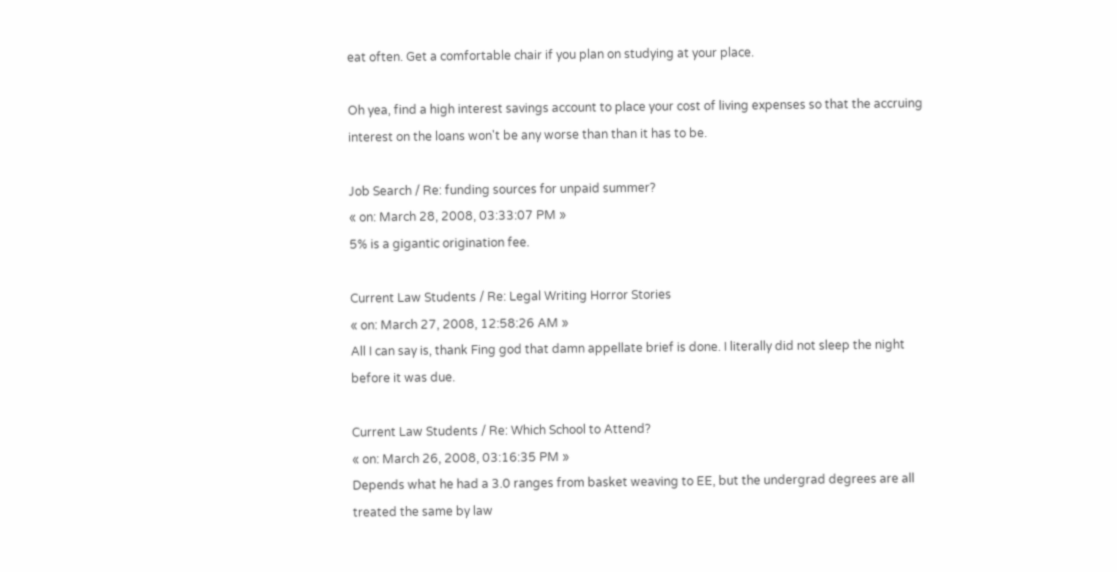eat often. Get a comfortable chair if you plan on studying at your place.

Oh yea, find a high interest savings account to place your cost of living expenses so that the accruing interest on the loans won't be any worse than than it has to be.

Job Search / Re: funding sources for unpaid summer?
« on: March 28, 2008, 03:33:07 PM »
5% is a gigantic origination fee.

Current Law Students / Re: Legal Writing Horror Stories
« on: March 27, 2008, 12:58:26 AM »
All I can say is, thank Fing god that damn appellate brief is done. I literally did not sleep the night before it was due.

Current Law Students / Re: Which School to Attend?
« on: March 26, 2008, 03:16:35 PM »
Depends what he had a 3.0 ranges from basket weaving to EE, but the undergrad degrees are all treated the same by law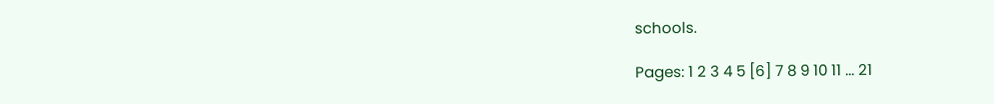schools.

Pages: 1 2 3 4 5 [6] 7 8 9 10 11 ... 21